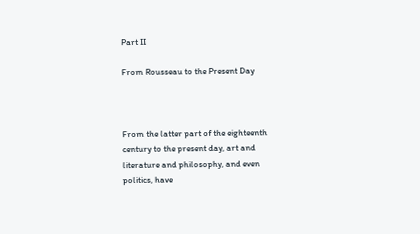Part II

From Rousseau to the Present Day



From the latter part of the eighteenth century to the present day, art and literature and philosophy, and even politics, have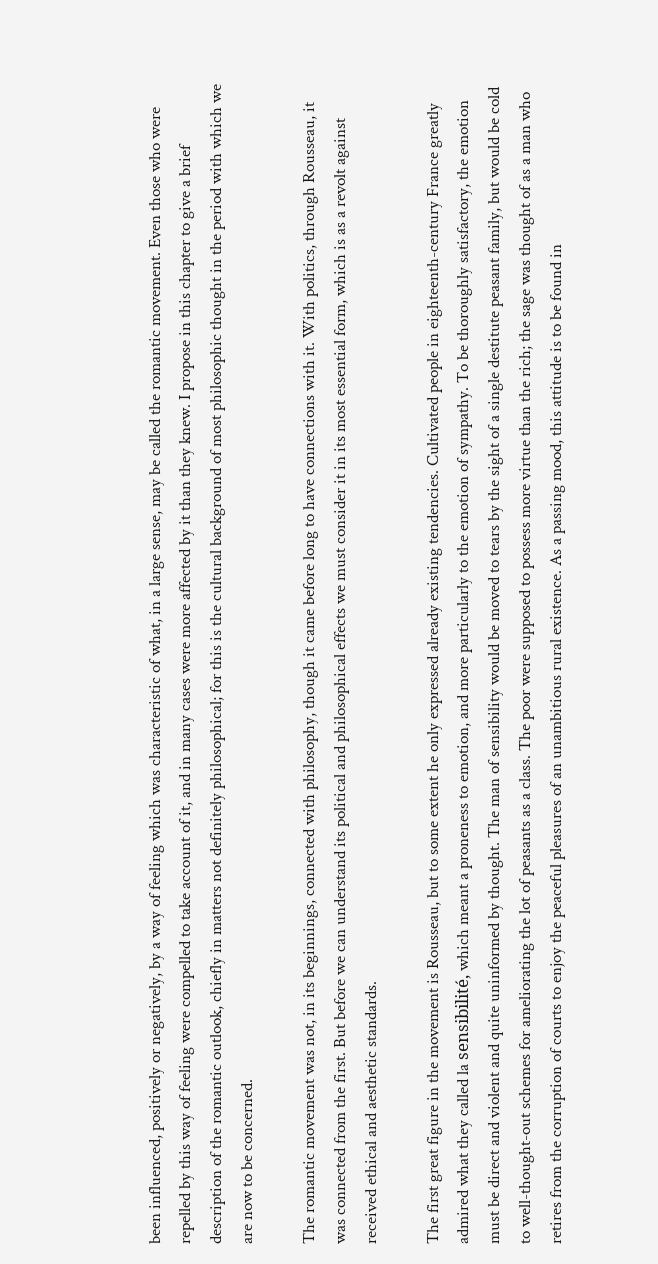been influenced, positively or negatively, by a way of feeling which was characteristic of what, in a large sense, may be called the romantic movement. Even those who were repelled by this way of feeling were compelled to take account of it, and in many cases were more affected by it than they knew. I propose in this chapter to give a brief description of the romantic outlook, chiefly in matters not definitely philosophical; for this is the cultural background of most philosophic thought in the period with which we are now to be concerned.

The romantic movement was not, in its beginnings, connected with philosophy, though it came before long to have connections with it. With politics, through Rousseau, it was connected from the first. But before we can understand its political and philosophical effects we must consider it in its most essential form, which is as a revolt against received ethical and aesthetic standards.

The first great figure in the movement is Rousseau, but to some extent he only expressed already existing tendencies. Cultivated people in eighteenth-century France greatly admired what they called la sensibilité, which meant a proneness to emotion, and more particularly to the emotion of sympathy. To be thoroughly satisfactory, the emotion must be direct and violent and quite uninformed by thought. The man of sensibility would be moved to tears by the sight of a single destitute peasant family, but would be cold to well-thought-out schemes for ameliorating the lot of peasants as a class. The poor were supposed to possess more virtue than the rich; the sage was thought of as a man who retires from the corruption of courts to enjoy the peaceful pleasures of an unambitious rural existence. As a passing mood, this attitude is to be found in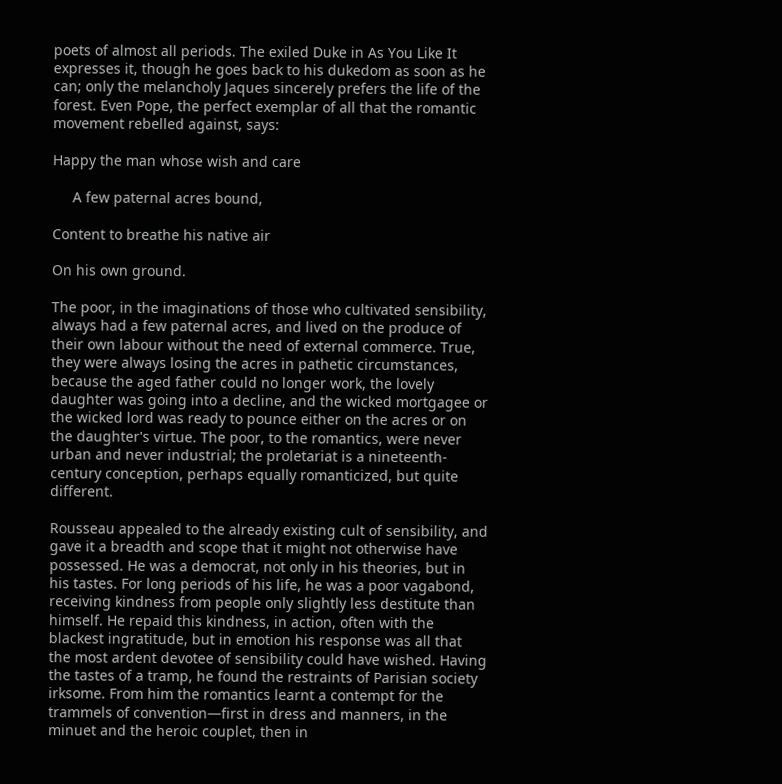poets of almost all periods. The exiled Duke in As You Like It expresses it, though he goes back to his dukedom as soon as he can; only the melancholy Jaques sincerely prefers the life of the forest. Even Pope, the perfect exemplar of all that the romantic movement rebelled against, says:

Happy the man whose wish and care

     A few paternal acres bound,

Content to breathe his native air

On his own ground.

The poor, in the imaginations of those who cultivated sensibility, always had a few paternal acres, and lived on the produce of their own labour without the need of external commerce. True, they were always losing the acres in pathetic circumstances, because the aged father could no longer work, the lovely daughter was going into a decline, and the wicked mortgagee or the wicked lord was ready to pounce either on the acres or on the daughter's virtue. The poor, to the romantics, were never urban and never industrial; the proletariat is a nineteenth-century conception, perhaps equally romanticized, but quite different.

Rousseau appealed to the already existing cult of sensibility, and gave it a breadth and scope that it might not otherwise have possessed. He was a democrat, not only in his theories, but in his tastes. For long periods of his life, he was a poor vagabond, receiving kindness from people only slightly less destitute than himself. He repaid this kindness, in action, often with the blackest ingratitude, but in emotion his response was all that the most ardent devotee of sensibility could have wished. Having the tastes of a tramp, he found the restraints of Parisian society irksome. From him the romantics learnt a contempt for the trammels of convention—first in dress and manners, in the minuet and the heroic couplet, then in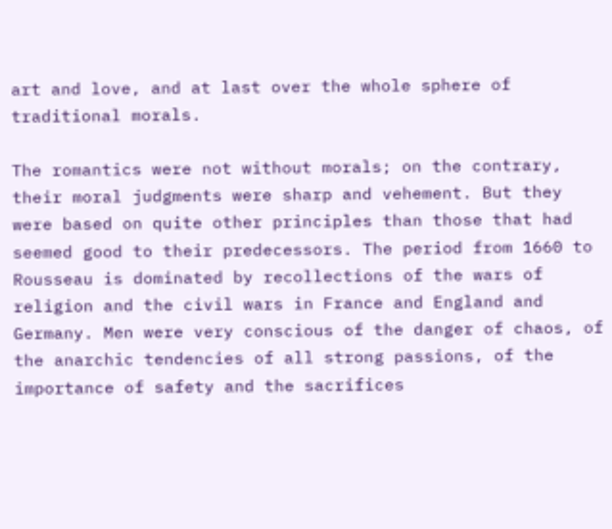art and love, and at last over the whole sphere of traditional morals.

The romantics were not without morals; on the contrary, their moral judgments were sharp and vehement. But they were based on quite other principles than those that had seemed good to their predecessors. The period from 1660 to Rousseau is dominated by recollections of the wars of religion and the civil wars in France and England and Germany. Men were very conscious of the danger of chaos, of the anarchic tendencies of all strong passions, of the importance of safety and the sacrifices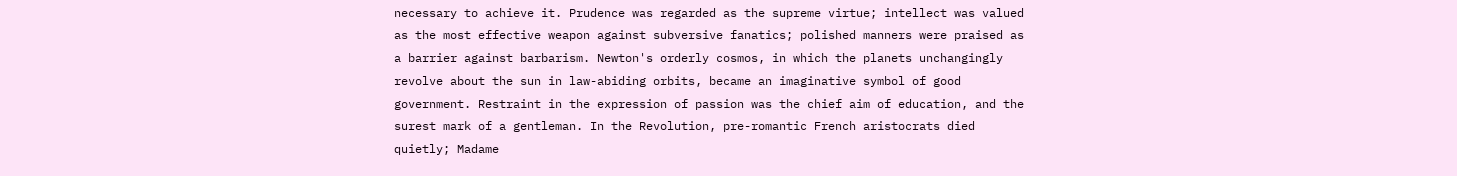necessary to achieve it. Prudence was regarded as the supreme virtue; intellect was valued as the most effective weapon against subversive fanatics; polished manners were praised as a barrier against barbarism. Newton's orderly cosmos, in which the planets unchangingly revolve about the sun in law-abiding orbits, became an imaginative symbol of good government. Restraint in the expression of passion was the chief aim of education, and the surest mark of a gentleman. In the Revolution, pre-romantic French aristocrats died quietly; Madame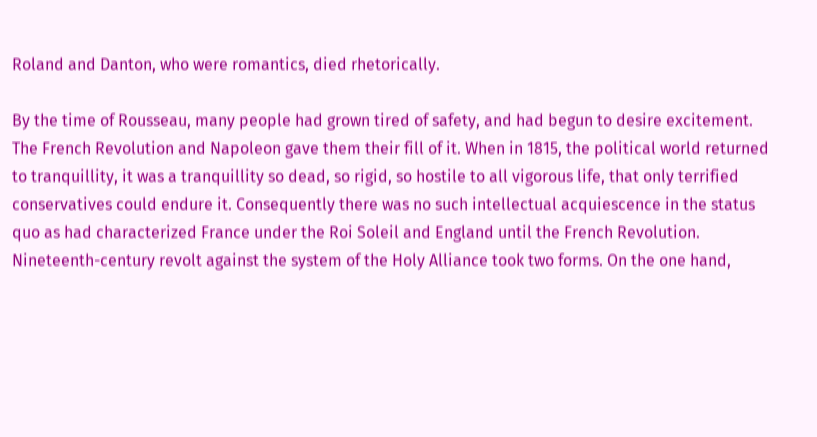Roland and Danton, who were romantics, died rhetorically.

By the time of Rousseau, many people had grown tired of safety, and had begun to desire excitement. The French Revolution and Napoleon gave them their fill of it. When in 1815, the political world returned to tranquillity, it was a tranquillity so dead, so rigid, so hostile to all vigorous life, that only terrified conservatives could endure it. Consequently there was no such intellectual acquiescence in the status quo as had characterized France under the Roi Soleil and England until the French Revolution. Nineteenth-century revolt against the system of the Holy Alliance took two forms. On the one hand,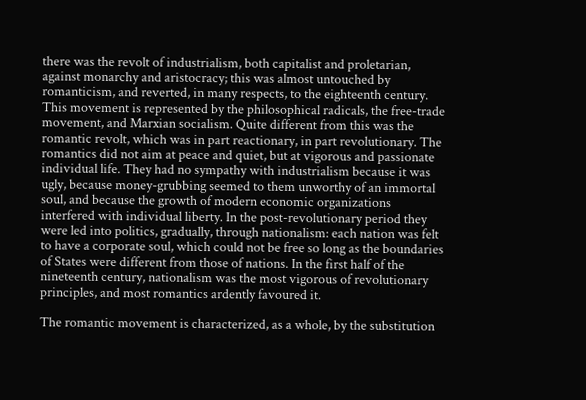there was the revolt of industrialism, both capitalist and proletarian, against monarchy and aristocracy; this was almost untouched by romanticism, and reverted, in many respects, to the eighteenth century. This movement is represented by the philosophical radicals, the free-trade movement, and Marxian socialism. Quite different from this was the romantic revolt, which was in part reactionary, in part revolutionary. The romantics did not aim at peace and quiet, but at vigorous and passionate individual life. They had no sympathy with industrialism because it was ugly, because money-grubbing seemed to them unworthy of an immortal soul, and because the growth of modern economic organizations interfered with individual liberty. In the post-revolutionary period they were led into politics, gradually, through nationalism: each nation was felt to have a corporate soul, which could not be free so long as the boundaries of States were different from those of nations. In the first half of the nineteenth century, nationalism was the most vigorous of revolutionary principles, and most romantics ardently favoured it.

The romantic movement is characterized, as a whole, by the substitution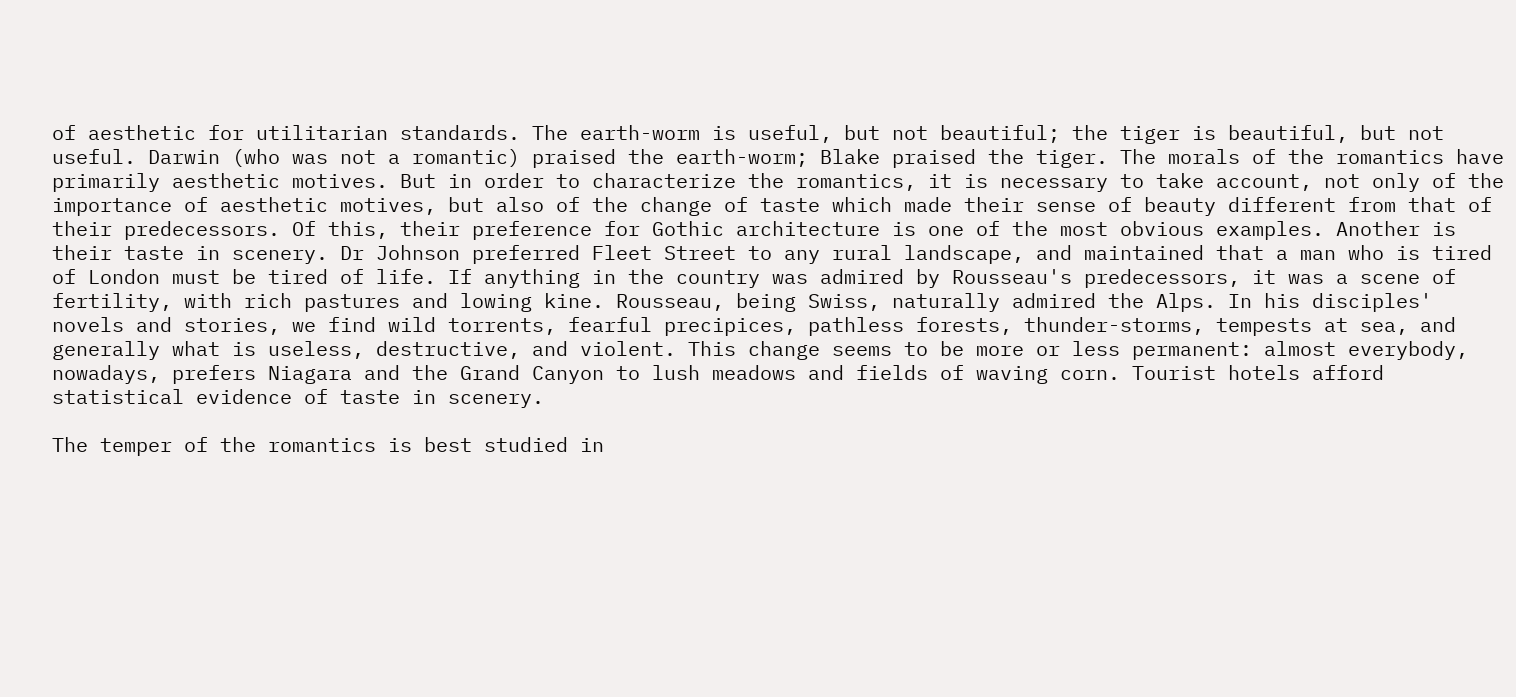of aesthetic for utilitarian standards. The earth-worm is useful, but not beautiful; the tiger is beautiful, but not useful. Darwin (who was not a romantic) praised the earth-worm; Blake praised the tiger. The morals of the romantics have primarily aesthetic motives. But in order to characterize the romantics, it is necessary to take account, not only of the importance of aesthetic motives, but also of the change of taste which made their sense of beauty different from that of their predecessors. Of this, their preference for Gothic architecture is one of the most obvious examples. Another is their taste in scenery. Dr Johnson preferred Fleet Street to any rural landscape, and maintained that a man who is tired of London must be tired of life. If anything in the country was admired by Rousseau's predecessors, it was a scene of fertility, with rich pastures and lowing kine. Rousseau, being Swiss, naturally admired the Alps. In his disciples' novels and stories, we find wild torrents, fearful precipices, pathless forests, thunder-storms, tempests at sea, and generally what is useless, destructive, and violent. This change seems to be more or less permanent: almost everybody, nowadays, prefers Niagara and the Grand Canyon to lush meadows and fields of waving corn. Tourist hotels afford statistical evidence of taste in scenery.

The temper of the romantics is best studied in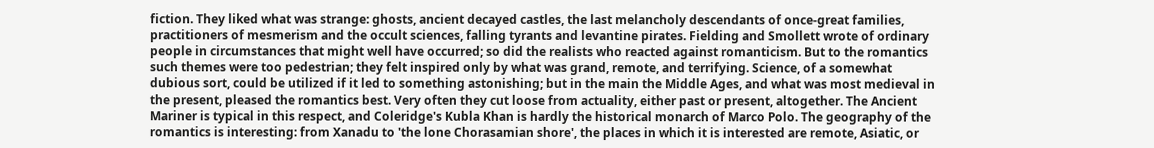fiction. They liked what was strange: ghosts, ancient decayed castles, the last melancholy descendants of once-great families, practitioners of mesmerism and the occult sciences, falling tyrants and levantine pirates. Fielding and Smollett wrote of ordinary people in circumstances that might well have occurred; so did the realists who reacted against romanticism. But to the romantics such themes were too pedestrian; they felt inspired only by what was grand, remote, and terrifying. Science, of a somewhat dubious sort, could be utilized if it led to something astonishing; but in the main the Middle Ages, and what was most medieval in the present, pleased the romantics best. Very often they cut loose from actuality, either past or present, altogether. The Ancient Mariner is typical in this respect, and Coleridge's Kubla Khan is hardly the historical monarch of Marco Polo. The geography of the romantics is interesting: from Xanadu to 'the lone Chorasamian shore', the places in which it is interested are remote, Asiatic, or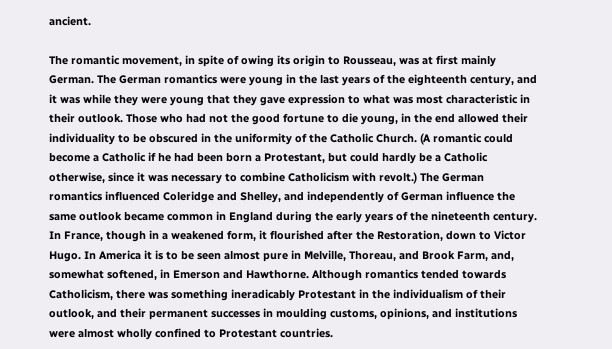ancient.

The romantic movement, in spite of owing its origin to Rousseau, was at first mainly German. The German romantics were young in the last years of the eighteenth century, and it was while they were young that they gave expression to what was most characteristic in their outlook. Those who had not the good fortune to die young, in the end allowed their individuality to be obscured in the uniformity of the Catholic Church. (A romantic could become a Catholic if he had been born a Protestant, but could hardly be a Catholic otherwise, since it was necessary to combine Catholicism with revolt.) The German romantics influenced Coleridge and Shelley, and independently of German influence the same outlook became common in England during the early years of the nineteenth century. In France, though in a weakened form, it flourished after the Restoration, down to Victor Hugo. In America it is to be seen almost pure in Melville, Thoreau, and Brook Farm, and, somewhat softened, in Emerson and Hawthorne. Although romantics tended towards Catholicism, there was something ineradicably Protestant in the individualism of their outlook, and their permanent successes in moulding customs, opinions, and institutions were almost wholly confined to Protestant countries.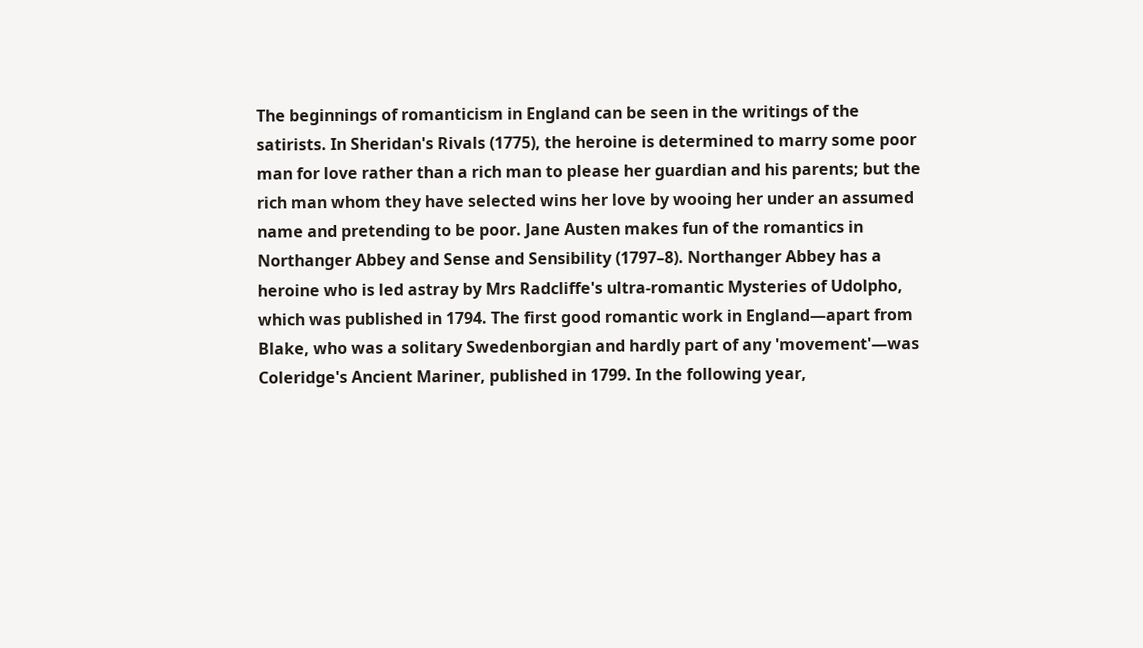The beginnings of romanticism in England can be seen in the writings of the satirists. In Sheridan's Rivals (1775), the heroine is determined to marry some poor man for love rather than a rich man to please her guardian and his parents; but the rich man whom they have selected wins her love by wooing her under an assumed name and pretending to be poor. Jane Austen makes fun of the romantics in Northanger Abbey and Sense and Sensibility (1797–8). Northanger Abbey has a heroine who is led astray by Mrs Radcliffe's ultra-romantic Mysteries of Udolpho, which was published in 1794. The first good romantic work in England—apart from Blake, who was a solitary Swedenborgian and hardly part of any 'movement'—was Coleridge's Ancient Mariner, published in 1799. In the following year,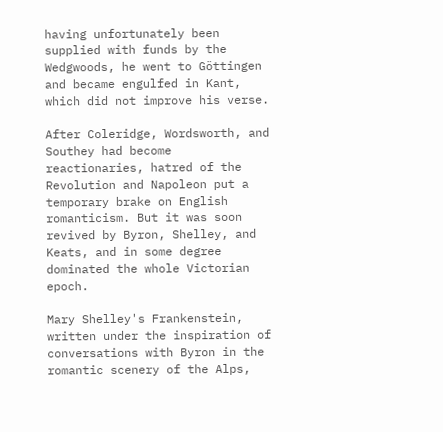having unfortunately been supplied with funds by the Wedgwoods, he went to Göttingen and became engulfed in Kant, which did not improve his verse.

After Coleridge, Wordsworth, and Southey had become reactionaries, hatred of the Revolution and Napoleon put a temporary brake on English romanticism. But it was soon revived by Byron, Shelley, and Keats, and in some degree dominated the whole Victorian epoch.

Mary Shelley's Frankenstein, written under the inspiration of conversations with Byron in the romantic scenery of the Alps,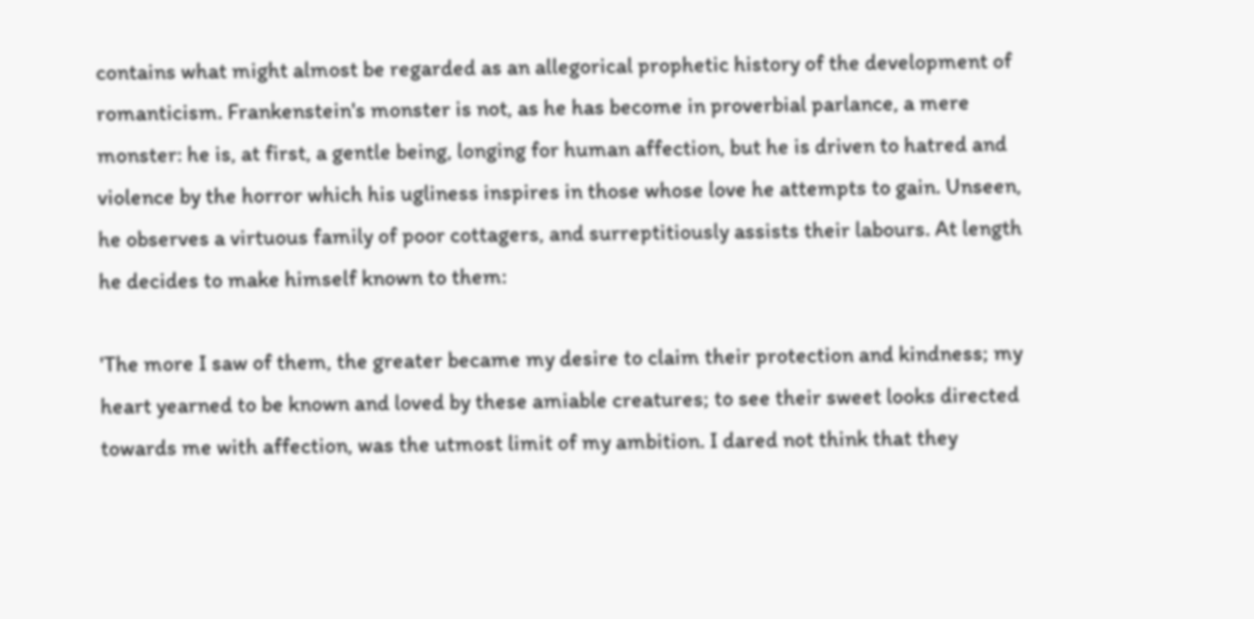contains what might almost be regarded as an allegorical prophetic history of the development of romanticism. Frankenstein's monster is not, as he has become in proverbial parlance, a mere monster: he is, at first, a gentle being, longing for human affection, but he is driven to hatred and violence by the horror which his ugliness inspires in those whose love he attempts to gain. Unseen, he observes a virtuous family of poor cottagers, and surreptitiously assists their labours. At length he decides to make himself known to them:

'The more I saw of them, the greater became my desire to claim their protection and kindness; my heart yearned to be known and loved by these amiable creatures; to see their sweet looks directed towards me with affection, was the utmost limit of my ambition. I dared not think that they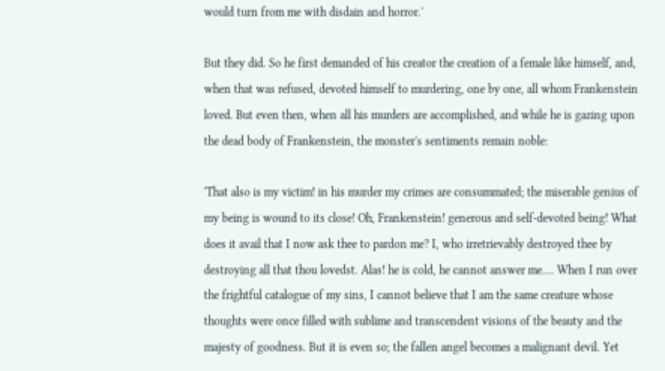would turn from me with disdain and horror.'

But they did. So he first demanded of his creator the creation of a female like himself, and, when that was refused, devoted himself to murdering, one by one, all whom Frankenstein loved. But even then, when all his murders are accomplished, and while he is gazing upon the dead body of Frankenstein, the monster's sentiments remain noble:

'That also is my victim! in his murder my crimes are consummated; the miserable genius of my being is wound to its close! Oh, Frankenstein! generous and self-devoted being! What does it avail that I now ask thee to pardon me? I, who irretrievably destroyed thee by destroying all that thou lovedst. Alas! he is cold, he cannot answer me…. When I run over the frightful catalogue of my sins, I cannot believe that I am the same creature whose thoughts were once filled with sublime and transcendent visions of the beauty and the majesty of goodness. But it is even so; the fallen angel becomes a malignant devil. Yet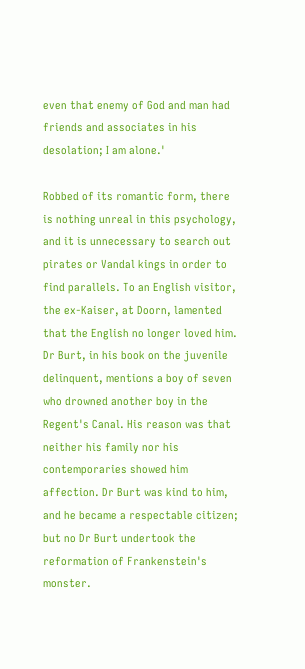even that enemy of God and man had friends and associates in his desolation; I am alone.'

Robbed of its romantic form, there is nothing unreal in this psychology, and it is unnecessary to search out pirates or Vandal kings in order to find parallels. To an English visitor, the ex-Kaiser, at Doorn, lamented that the English no longer loved him. Dr Burt, in his book on the juvenile delinquent, mentions a boy of seven who drowned another boy in the Regent's Canal. His reason was that neither his family nor his contemporaries showed him affection. Dr Burt was kind to him, and he became a respectable citizen; but no Dr Burt undertook the reformation of Frankenstein's monster.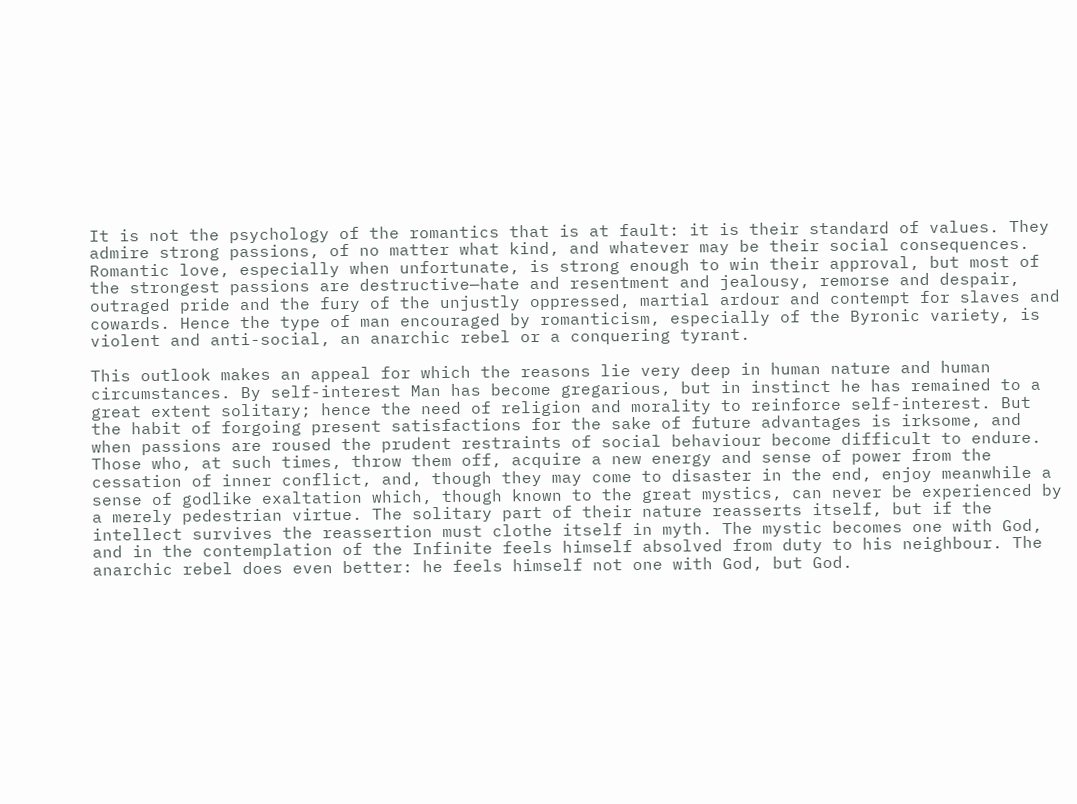It is not the psychology of the romantics that is at fault: it is their standard of values. They admire strong passions, of no matter what kind, and whatever may be their social consequences. Romantic love, especially when unfortunate, is strong enough to win their approval, but most of the strongest passions are destructive—hate and resentment and jealousy, remorse and despair, outraged pride and the fury of the unjustly oppressed, martial ardour and contempt for slaves and cowards. Hence the type of man encouraged by romanticism, especially of the Byronic variety, is violent and anti-social, an anarchic rebel or a conquering tyrant.

This outlook makes an appeal for which the reasons lie very deep in human nature and human circumstances. By self-interest Man has become gregarious, but in instinct he has remained to a great extent solitary; hence the need of religion and morality to reinforce self-interest. But the habit of forgoing present satisfactions for the sake of future advantages is irksome, and when passions are roused the prudent restraints of social behaviour become difficult to endure. Those who, at such times, throw them off, acquire a new energy and sense of power from the cessation of inner conflict, and, though they may come to disaster in the end, enjoy meanwhile a sense of godlike exaltation which, though known to the great mystics, can never be experienced by a merely pedestrian virtue. The solitary part of their nature reasserts itself, but if the intellect survives the reassertion must clothe itself in myth. The mystic becomes one with God, and in the contemplation of the Infinite feels himself absolved from duty to his neighbour. The anarchic rebel does even better: he feels himself not one with God, but God.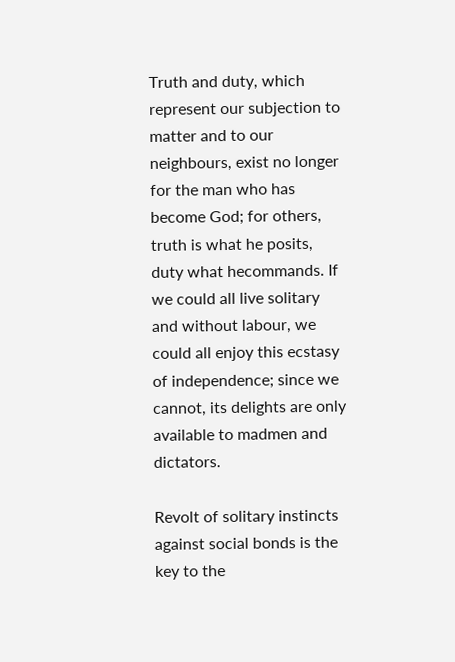Truth and duty, which represent our subjection to matter and to our neighbours, exist no longer for the man who has become God; for others, truth is what he posits, duty what hecommands. If we could all live solitary and without labour, we could all enjoy this ecstasy of independence; since we cannot, its delights are only available to madmen and dictators.

Revolt of solitary instincts against social bonds is the key to the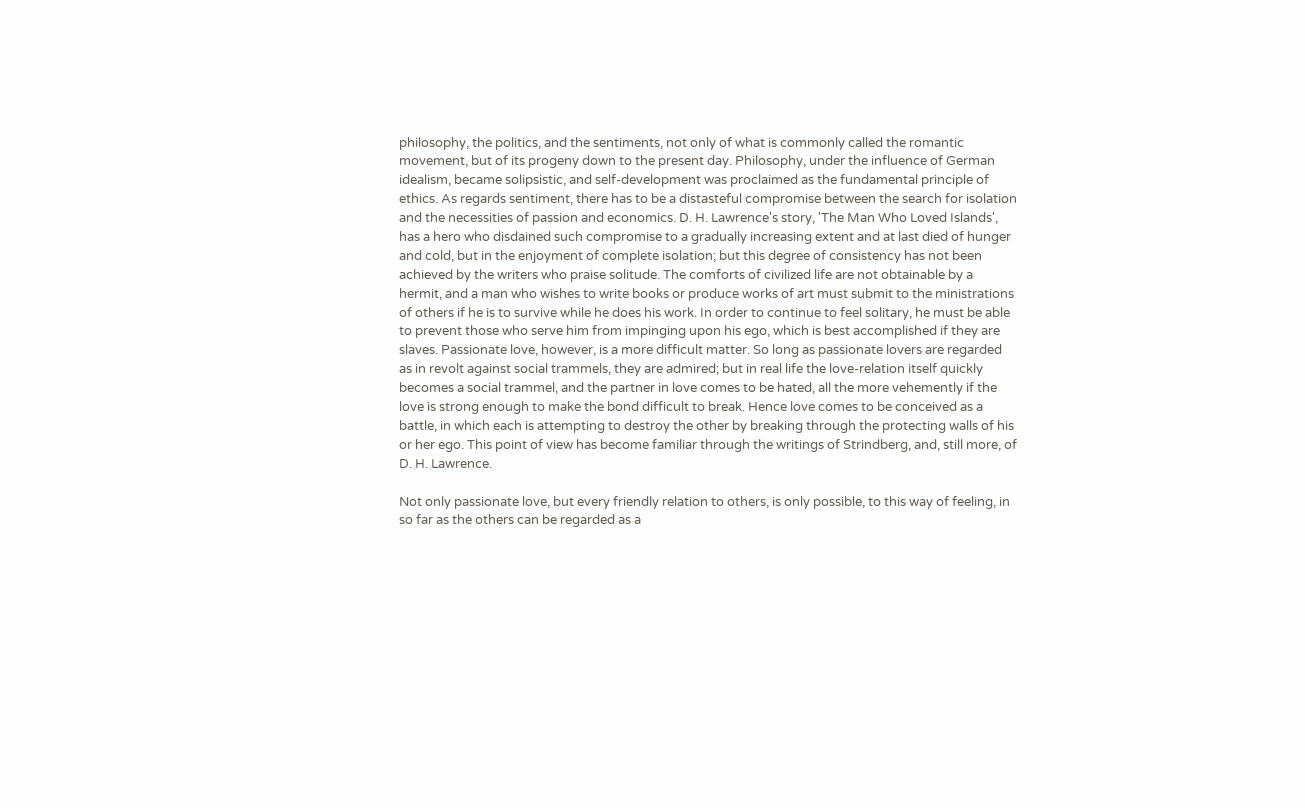philosophy, the politics, and the sentiments, not only of what is commonly called the romantic movement, but of its progeny down to the present day. Philosophy, under the influence of German idealism, became solipsistic, and self-development was proclaimed as the fundamental principle of ethics. As regards sentiment, there has to be a distasteful compromise between the search for isolation and the necessities of passion and economics. D. H. Lawrence's story, 'The Man Who Loved Islands', has a hero who disdained such compromise to a gradually increasing extent and at last died of hunger and cold, but in the enjoyment of complete isolation; but this degree of consistency has not been achieved by the writers who praise solitude. The comforts of civilized life are not obtainable by a hermit, and a man who wishes to write books or produce works of art must submit to the ministrations of others if he is to survive while he does his work. In order to continue to feel solitary, he must be able to prevent those who serve him from impinging upon his ego, which is best accomplished if they are slaves. Passionate love, however, is a more difficult matter. So long as passionate lovers are regarded as in revolt against social trammels, they are admired; but in real life the love-relation itself quickly becomes a social trammel, and the partner in love comes to be hated, all the more vehemently if the love is strong enough to make the bond difficult to break. Hence love comes to be conceived as a battle, in which each is attempting to destroy the other by breaking through the protecting walls of his or her ego. This point of view has become familiar through the writings of Strindberg, and, still more, of D. H. Lawrence.

Not only passionate love, but every friendly relation to others, is only possible, to this way of feeling, in so far as the others can be regarded as a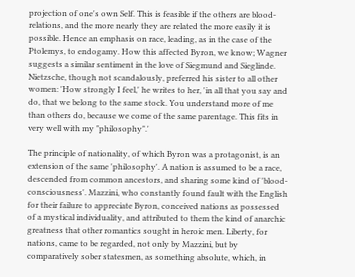projection of one's own Self. This is feasible if the others are blood-relations, and the more nearly they are related the more easily it is possible. Hence an emphasis on race, leading, as in the case of the Ptolemys, to endogamy. How this affected Byron, we know; Wagner suggests a similar sentiment in the love of Siegmund and Sieglinde. Nietzsche, though not scandalously, preferred his sister to all other women: 'How strongly I feel,' he writes to her, 'in all that you say and do, that we belong to the same stock. You understand more of me than others do, because we come of the same parentage. This fits in very well with my "philosophy".'

The principle of nationality, of which Byron was a protagonist, is an extension of the same 'philosophy'. A nation is assumed to be a race, descended from common ancestors, and sharing some kind of 'blood-consciousness'. Mazzini, who constantly found fault with the English for their failure to appreciate Byron, conceived nations as possessed of a mystical individuality, and attributed to them the kind of anarchic greatness that other romantics sought in heroic men. Liberty, for nations, came to be regarded, not only by Mazzini, but by comparatively sober statesmen, as something absolute, which, in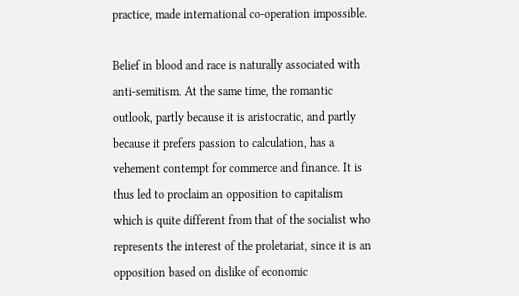practice, made international co-operation impossible.

Belief in blood and race is naturally associated with anti-semitism. At the same time, the romantic outlook, partly because it is aristocratic, and partly because it prefers passion to calculation, has a vehement contempt for commerce and finance. It is thus led to proclaim an opposition to capitalism which is quite different from that of the socialist who represents the interest of the proletariat, since it is an opposition based on dislike of economic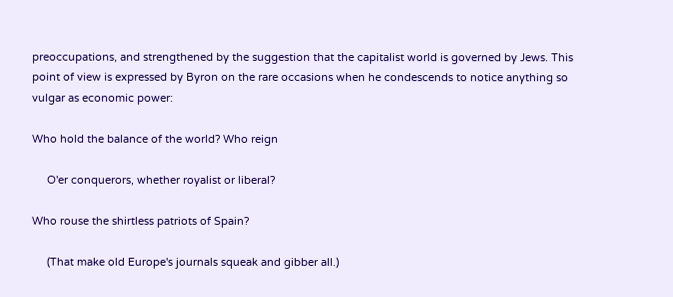preoccupations, and strengthened by the suggestion that the capitalist world is governed by Jews. This point of view is expressed by Byron on the rare occasions when he condescends to notice anything so vulgar as economic power:

Who hold the balance of the world? Who reign

     O'er conquerors, whether royalist or liberal?

Who rouse the shirtless patriots of Spain?

     (That make old Europe's journals squeak and gibber all.)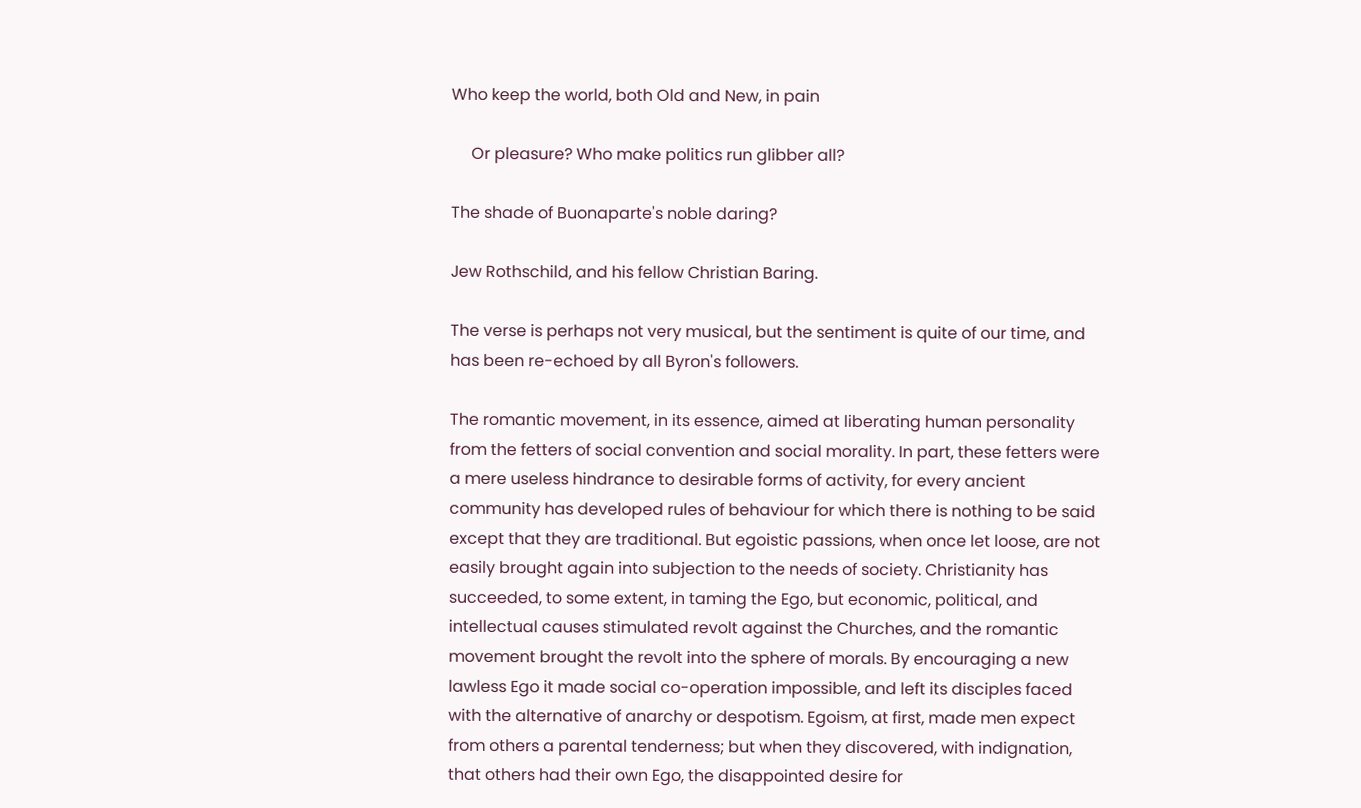Who keep the world, both Old and New, in pain

     Or pleasure? Who make politics run glibber all?

The shade of Buonaparte's noble daring?

Jew Rothschild, and his fellow Christian Baring.

The verse is perhaps not very musical, but the sentiment is quite of our time, and has been re-echoed by all Byron's followers.

The romantic movement, in its essence, aimed at liberating human personality from the fetters of social convention and social morality. In part, these fetters were a mere useless hindrance to desirable forms of activity, for every ancient community has developed rules of behaviour for which there is nothing to be said except that they are traditional. But egoistic passions, when once let loose, are not easily brought again into subjection to the needs of society. Christianity has succeeded, to some extent, in taming the Ego, but economic, political, and intellectual causes stimulated revolt against the Churches, and the romantic movement brought the revolt into the sphere of morals. By encouraging a new lawless Ego it made social co-operation impossible, and left its disciples faced with the alternative of anarchy or despotism. Egoism, at first, made men expect from others a parental tenderness; but when they discovered, with indignation, that others had their own Ego, the disappointed desire for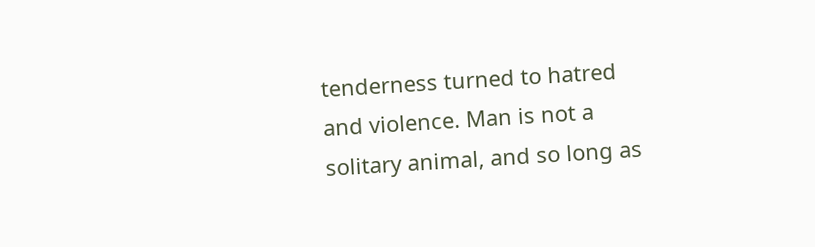tenderness turned to hatred and violence. Man is not a solitary animal, and so long as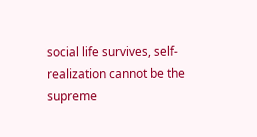social life survives, self-realization cannot be the supreme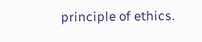principle of ethics.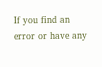If you find an error or have any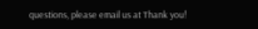questions, please email us at Thank you!